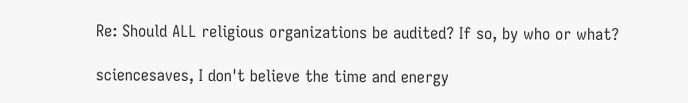Re: Should ALL religious organizations be audited? If so, by who or what?

sciencesaves, I don't believe the time and energy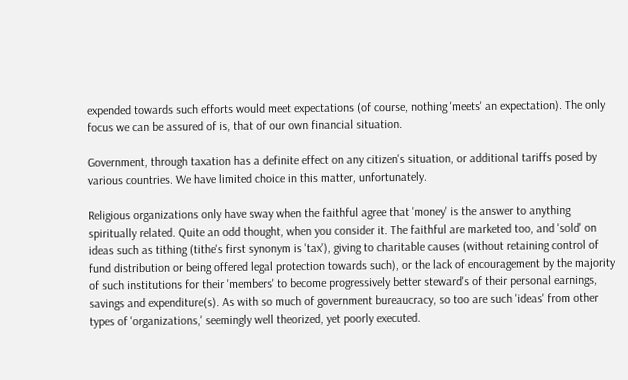expended towards such efforts would meet expectations (of course, nothing 'meets' an expectation). The only focus we can be assured of is, that of our own financial situation.

Government, through taxation has a definite effect on any citizen's situation, or additional tariffs posed by various countries. We have limited choice in this matter, unfortunately.

Religious organizations only have sway when the faithful agree that 'money' is the answer to anything spiritually related. Quite an odd thought, when you consider it. The faithful are marketed too, and 'sold' on ideas such as tithing (tithe's first synonym is 'tax'), giving to charitable causes (without retaining control of fund distribution or being offered legal protection towards such), or the lack of encouragement by the majority of such institutions for their 'members' to become progressively better steward's of their personal earnings, savings and expenditure(s). As with so much of government bureaucracy, so too are such 'ideas' from other types of 'organizations,' seemingly well theorized, yet poorly executed.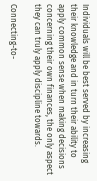Individuals will be best served by increasing their knowledge and in turn their ability to apply common sense when making decisions concerning their own finances, the only aspect they can truly apply discipline towards.

Connecting-to-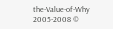the-Value-of-Why 2005-2008 ©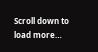Scroll down to load more…